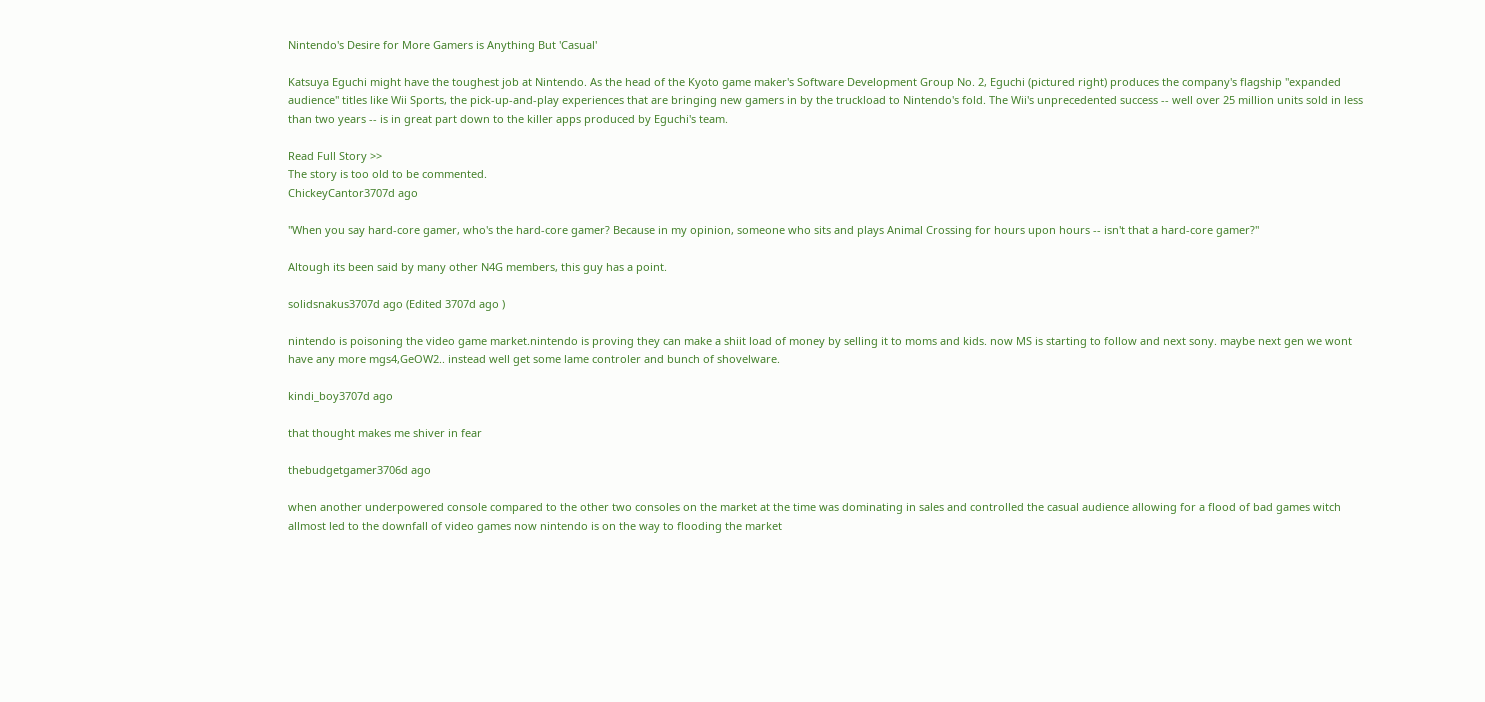Nintendo's Desire for More Gamers is Anything But 'Casual'

Katsuya Eguchi might have the toughest job at Nintendo. As the head of the Kyoto game maker's Software Development Group No. 2, Eguchi (pictured right) produces the company's flagship "expanded audience" titles like Wii Sports, the pick-up-and-play experiences that are bringing new gamers in by the truckload to Nintendo's fold. The Wii's unprecedented success -- well over 25 million units sold in less than two years -- is in great part down to the killer apps produced by Eguchi's team.

Read Full Story >>
The story is too old to be commented.
ChickeyCantor3707d ago

"When you say hard-core gamer, who's the hard-core gamer? Because in my opinion, someone who sits and plays Animal Crossing for hours upon hours -- isn't that a hard-core gamer?"

Altough its been said by many other N4G members, this guy has a point.

solidsnakus3707d ago (Edited 3707d ago )

nintendo is poisoning the video game market.nintendo is proving they can make a shiit load of money by selling it to moms and kids. now MS is starting to follow and next sony. maybe next gen we wont have any more mgs4,GeOW2.. instead well get some lame controler and bunch of shovelware.

kindi_boy3707d ago

that thought makes me shiver in fear

thebudgetgamer3706d ago

when another underpowered console compared to the other two consoles on the market at the time was dominating in sales and controlled the casual audience allowing for a flood of bad games witch allmost led to the downfall of video games now nintendo is on the way to flooding the market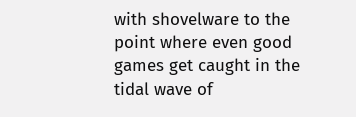with shovelware to the point where even good games get caught in the tidal wave of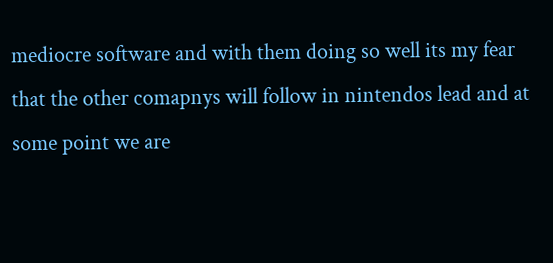mediocre software and with them doing so well its my fear that the other comapnys will follow in nintendos lead and at some point we are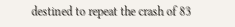destined to repeat the crash of 83